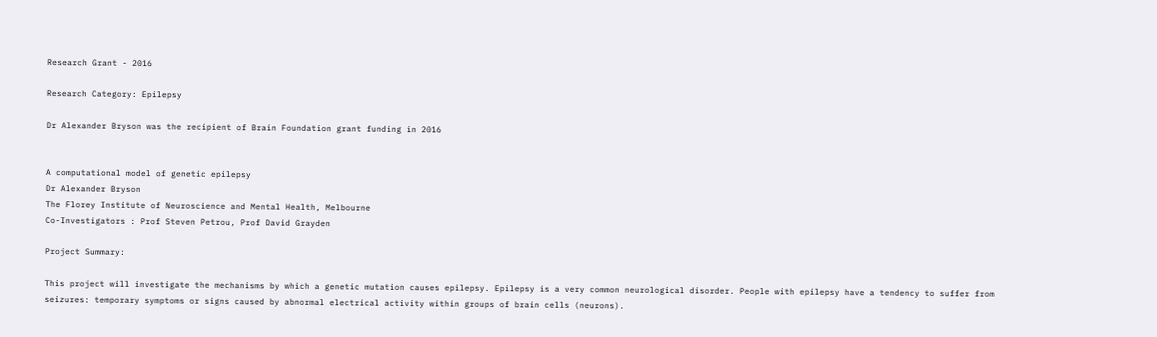Research Grant - 2016

Research Category: Epilepsy

Dr Alexander Bryson was the recipient of Brain Foundation grant funding in 2016


A computational model of genetic epilepsy
Dr Alexander Bryson
The Florey Institute of Neuroscience and Mental Health, Melbourne
Co-Investigators : Prof Steven Petrou, Prof David Grayden

Project Summary:

This project will investigate the mechanisms by which a genetic mutation causes epilepsy. Epilepsy is a very common neurological disorder. People with epilepsy have a tendency to suffer from seizures: temporary symptoms or signs caused by abnormal electrical activity within groups of brain cells (neurons).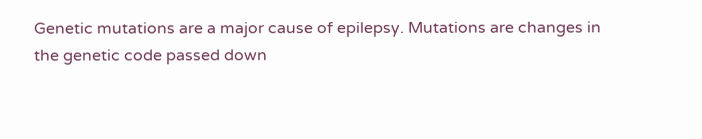Genetic mutations are a major cause of epilepsy. Mutations are changes in the genetic code passed down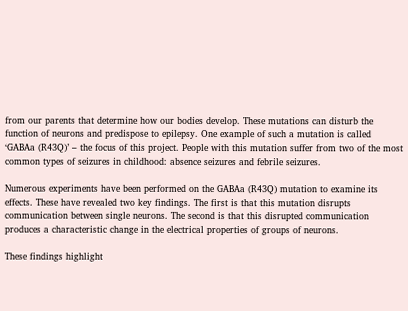from our parents that determine how our bodies develop. These mutations can disturb the function of neurons and predispose to epilepsy. One example of such a mutation is called ‘GABAa (R43Q)’ – the focus of this project. People with this mutation suffer from two of the most common types of seizures in childhood: absence seizures and febrile seizures.

Numerous experiments have been performed on the GABAa (R43Q) mutation to examine its effects. These have revealed two key findings. The first is that this mutation disrupts communication between single neurons. The second is that this disrupted communication produces a characteristic change in the electrical properties of groups of neurons.

These findings highlight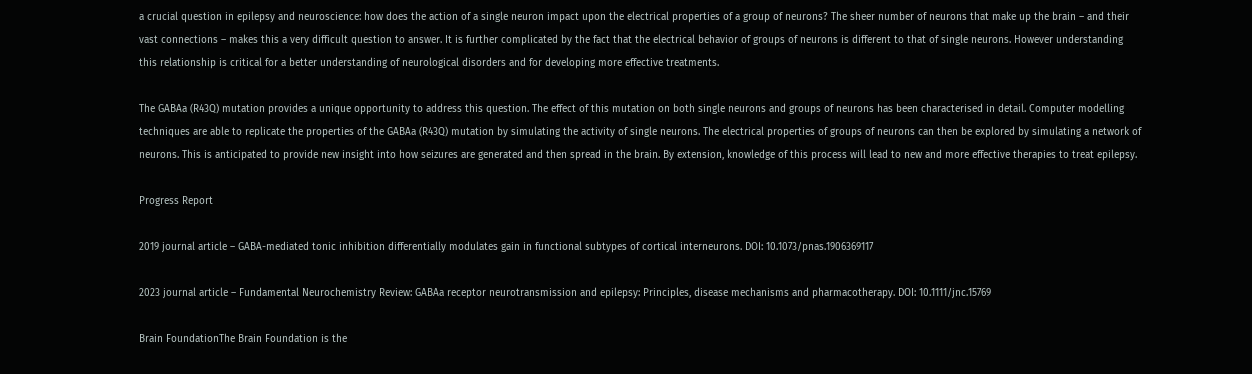a crucial question in epilepsy and neuroscience: how does the action of a single neuron impact upon the electrical properties of a group of neurons? The sheer number of neurons that make up the brain – and their vast connections – makes this a very difficult question to answer. It is further complicated by the fact that the electrical behavior of groups of neurons is different to that of single neurons. However understanding this relationship is critical for a better understanding of neurological disorders and for developing more effective treatments.

The GABAa (R43Q) mutation provides a unique opportunity to address this question. The effect of this mutation on both single neurons and groups of neurons has been characterised in detail. Computer modelling techniques are able to replicate the properties of the GABAa (R43Q) mutation by simulating the activity of single neurons. The electrical properties of groups of neurons can then be explored by simulating a network of neurons. This is anticipated to provide new insight into how seizures are generated and then spread in the brain. By extension, knowledge of this process will lead to new and more effective therapies to treat epilepsy.

Progress Report

2019 journal article – GABA-mediated tonic inhibition differentially modulates gain in functional subtypes of cortical interneurons. DOI: 10.1073/pnas.1906369117

2023 journal article – Fundamental Neurochemistry Review: GABAa receptor neurotransmission and epilepsy: Principles, disease mechanisms and pharmacotherapy. DOI: 10.1111/jnc.15769

Brain FoundationThe Brain Foundation is the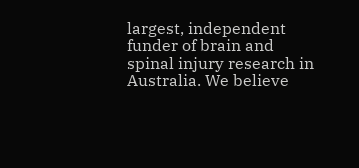largest, independent funder of brain and spinal injury research in Australia. We believe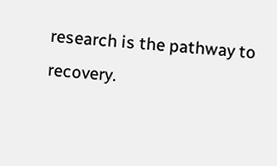research is the pathway to recovery.